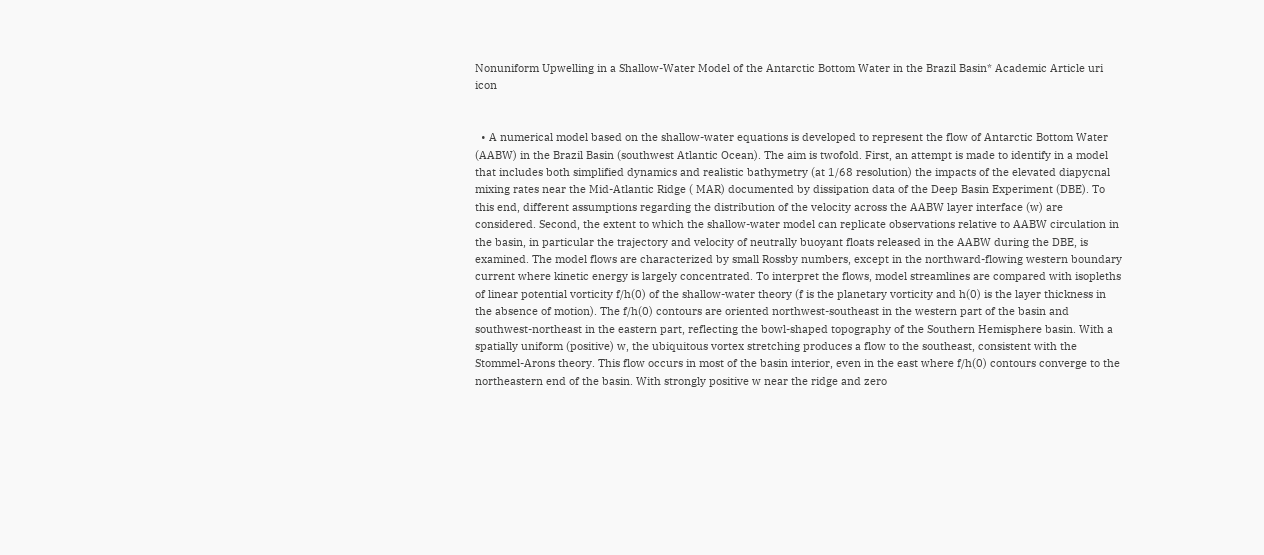Nonuniform Upwelling in a Shallow-Water Model of the Antarctic Bottom Water in the Brazil Basin* Academic Article uri icon


  • A numerical model based on the shallow-water equations is developed to represent the flow of Antarctic Bottom Water (AABW) in the Brazil Basin (southwest Atlantic Ocean). The aim is twofold. First, an attempt is made to identify in a model that includes both simplified dynamics and realistic bathymetry (at 1/68 resolution) the impacts of the elevated diapycnal mixing rates near the Mid-Atlantic Ridge ( MAR) documented by dissipation data of the Deep Basin Experiment (DBE). To this end, different assumptions regarding the distribution of the velocity across the AABW layer interface (w) are considered. Second, the extent to which the shallow-water model can replicate observations relative to AABW circulation in the basin, in particular the trajectory and velocity of neutrally buoyant floats released in the AABW during the DBE, is examined. The model flows are characterized by small Rossby numbers, except in the northward-flowing western boundary current where kinetic energy is largely concentrated. To interpret the flows, model streamlines are compared with isopleths of linear potential vorticity f/h(0) of the shallow-water theory (f is the planetary vorticity and h(0) is the layer thickness in the absence of motion). The f/h(0) contours are oriented northwest-southeast in the western part of the basin and southwest-northeast in the eastern part, reflecting the bowl-shaped topography of the Southern Hemisphere basin. With a spatially uniform (positive) w, the ubiquitous vortex stretching produces a flow to the southeast, consistent with the Stommel-Arons theory. This flow occurs in most of the basin interior, even in the east where f/h(0) contours converge to the northeastern end of the basin. With strongly positive w near the ridge and zero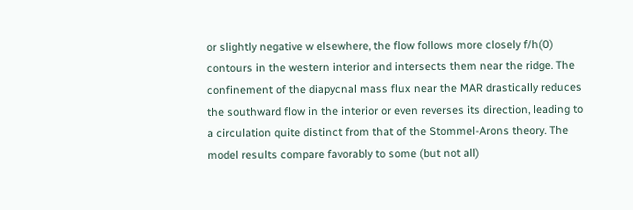or slightly negative w elsewhere, the flow follows more closely f/h(0) contours in the western interior and intersects them near the ridge. The confinement of the diapycnal mass flux near the MAR drastically reduces the southward flow in the interior or even reverses its direction, leading to a circulation quite distinct from that of the Stommel-Arons theory. The model results compare favorably to some (but not all)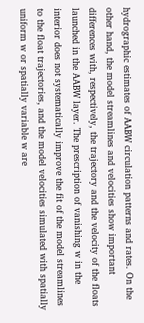hydrographic estimates of AABW circulation patterns and rates. On the other hand, the model streamlines and velocities show important differences with, respectively, the trajectory and the velocity of the floats launched in the AABW layer. The prescription of vanishing w in the interior does not systematically improve the fit of the model streamlines to the float trajectories, and the model velocities simulated with spatially uniform w or spatially variable w are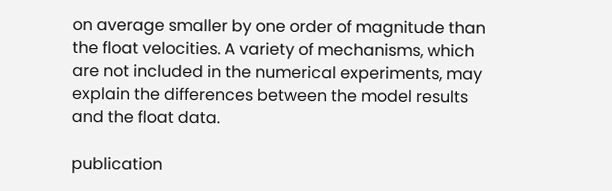on average smaller by one order of magnitude than the float velocities. A variety of mechanisms, which are not included in the numerical experiments, may explain the differences between the model results and the float data.

publication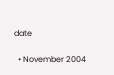date

  • November 2004